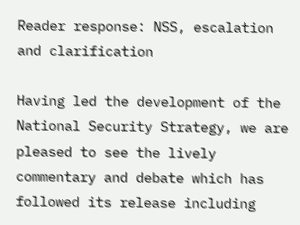Reader response: NSS, escalation and clarification

Having led the development of the National Security Strategy, we are pleased to see the lively commentary and debate which has followed its release including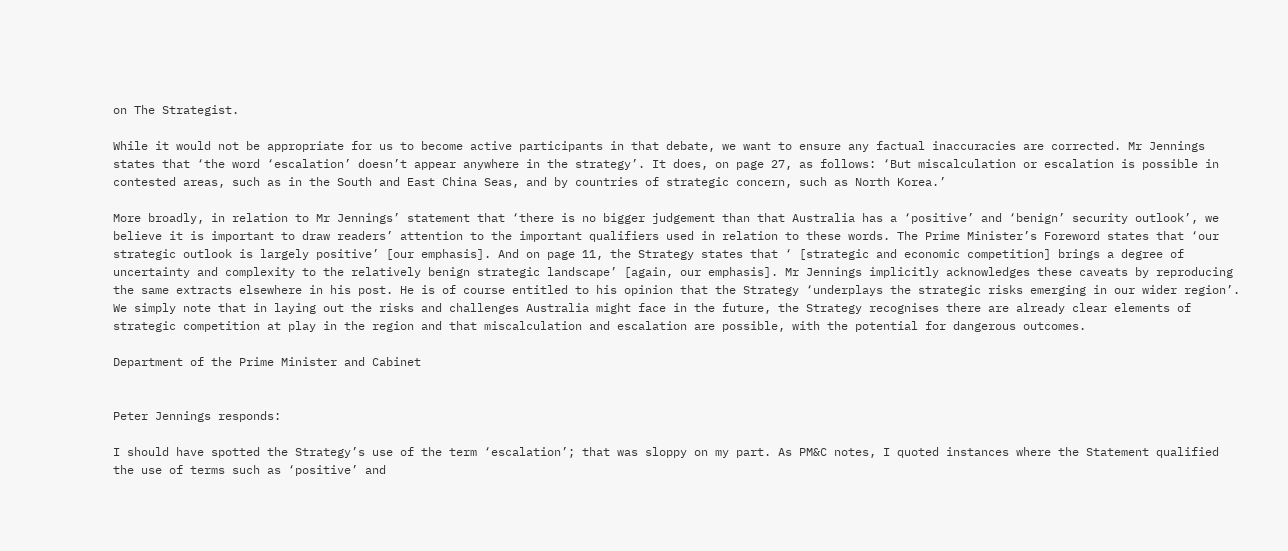on The Strategist.

While it would not be appropriate for us to become active participants in that debate, we want to ensure any factual inaccuracies are corrected. Mr Jennings states that ‘the word ‘escalation’ doesn’t appear anywhere in the strategy’. It does, on page 27, as follows: ‘But miscalculation or escalation is possible in contested areas, such as in the South and East China Seas, and by countries of strategic concern, such as North Korea.’

More broadly, in relation to Mr Jennings’ statement that ‘there is no bigger judgement than that Australia has a ‘positive’ and ‘benign’ security outlook’, we believe it is important to draw readers’ attention to the important qualifiers used in relation to these words. The Prime Minister’s Foreword states that ‘our strategic outlook is largely positive’ [our emphasis]. And on page 11, the Strategy states that ‘ [strategic and economic competition] brings a degree of uncertainty and complexity to the relatively benign strategic landscape’ [again, our emphasis]. Mr Jennings implicitly acknowledges these caveats by reproducing the same extracts elsewhere in his post. He is of course entitled to his opinion that the Strategy ‘underplays the strategic risks emerging in our wider region’. We simply note that in laying out the risks and challenges Australia might face in the future, the Strategy recognises there are already clear elements of strategic competition at play in the region and that miscalculation and escalation are possible, with the potential for dangerous outcomes.

Department of the Prime Minister and Cabinet


Peter Jennings responds:

I should have spotted the Strategy’s use of the term ‘escalation’; that was sloppy on my part. As PM&C notes, I quoted instances where the Statement qualified the use of terms such as ‘positive’ and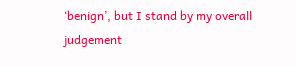‘benign’, but I stand by my overall judgement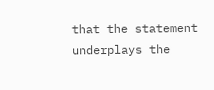that the statement underplays the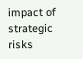impact of strategic risks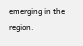emerging in the region.